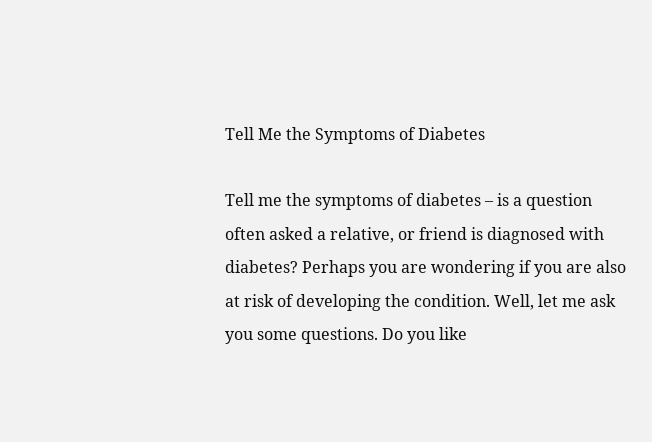Tell Me the Symptoms of Diabetes

Tell me the symptoms of diabetes – is a question often asked a relative, or friend is diagnosed with diabetes? Perhaps you are wondering if you are also at risk of developing the condition. Well, let me ask you some questions. Do you like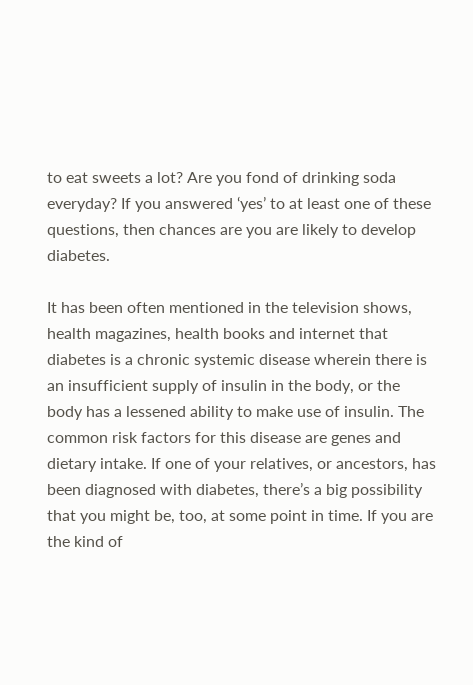to eat sweets a lot? Are you fond of drinking soda everyday? If you answered ‘yes’ to at least one of these questions, then chances are you are likely to develop diabetes.

It has been often mentioned in the television shows, health magazines, health books and internet that diabetes is a chronic systemic disease wherein there is an insufficient supply of insulin in the body, or the body has a lessened ability to make use of insulin. The common risk factors for this disease are genes and dietary intake. If one of your relatives, or ancestors, has been diagnosed with diabetes, there’s a big possibility that you might be, too, at some point in time. If you are the kind of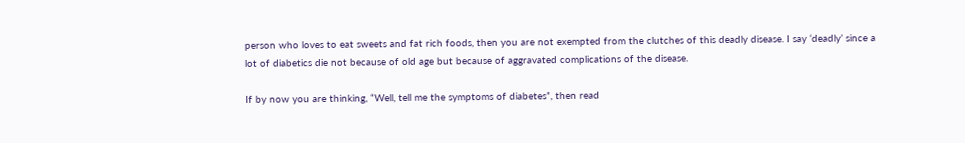person who loves to eat sweets and fat rich foods, then you are not exempted from the clutches of this deadly disease. I say ‘deadly’ since a lot of diabetics die not because of old age but because of aggravated complications of the disease.

If by now you are thinking, “Well, tell me the symptoms of diabetes”, then read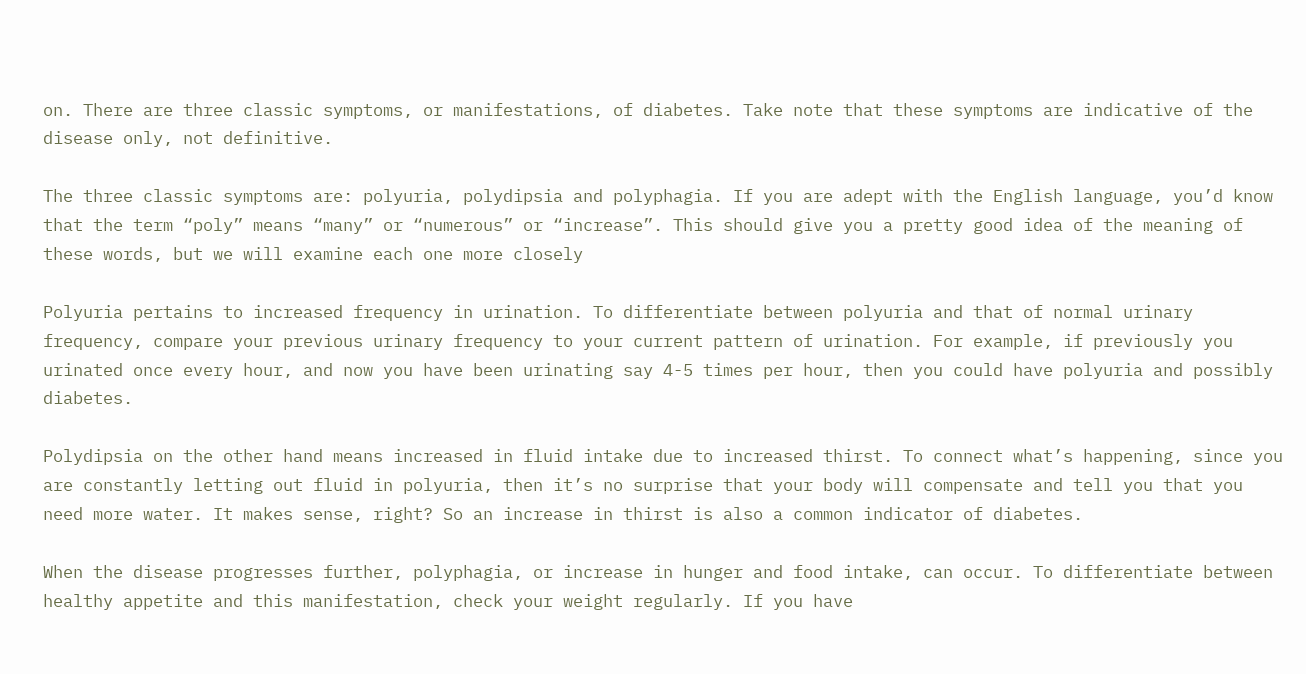on. There are three classic symptoms, or manifestations, of diabetes. Take note that these symptoms are indicative of the disease only, not definitive.

The three classic symptoms are: polyuria, polydipsia and polyphagia. If you are adept with the English language, you’d know that the term “poly” means “many” or “numerous” or “increase”. This should give you a pretty good idea of the meaning of these words, but we will examine each one more closely

Polyuria pertains to increased frequency in urination. To differentiate between polyuria and that of normal urinary frequency, compare your previous urinary frequency to your current pattern of urination. For example, if previously you urinated once every hour, and now you have been urinating say 4-5 times per hour, then you could have polyuria and possibly diabetes.

Polydipsia on the other hand means increased in fluid intake due to increased thirst. To connect what’s happening, since you are constantly letting out fluid in polyuria, then it’s no surprise that your body will compensate and tell you that you need more water. It makes sense, right? So an increase in thirst is also a common indicator of diabetes.

When the disease progresses further, polyphagia, or increase in hunger and food intake, can occur. To differentiate between healthy appetite and this manifestation, check your weight regularly. If you have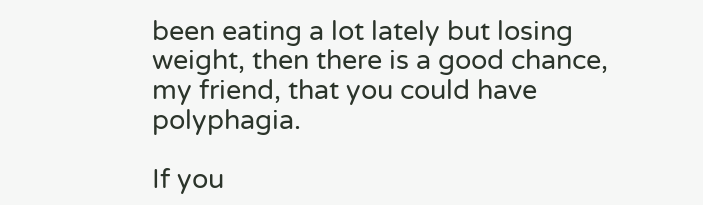been eating a lot lately but losing weight, then there is a good chance, my friend, that you could have polyphagia.

If you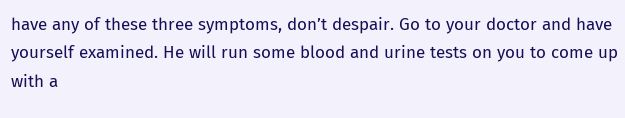have any of these three symptoms, don’t despair. Go to your doctor and have yourself examined. He will run some blood and urine tests on you to come up with a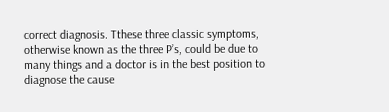correct diagnosis. Tthese three classic symptoms, otherwise known as the three P’s, could be due to many things and a doctor is in the best position to diagnose the cause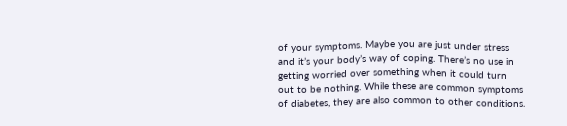of your symptoms. Maybe you are just under stress and it’s your body’s way of coping. There’s no use in getting worried over something when it could turn out to be nothing. While these are common symptoms of diabetes, they are also common to other conditions.